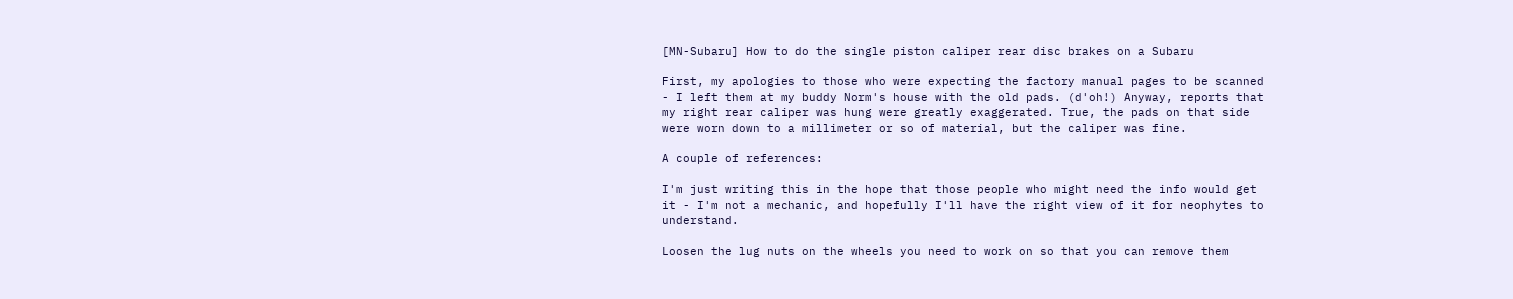[MN-Subaru] How to do the single piston caliper rear disc brakes on a Subaru

First, my apologies to those who were expecting the factory manual pages to be scanned - I left them at my buddy Norm's house with the old pads. (d'oh!) Anyway, reports that my right rear caliper was hung were greatly exaggerated. True, the pads on that side were worn down to a millimeter or so of material, but the caliper was fine.

A couple of references:

I'm just writing this in the hope that those people who might need the info would get it - I'm not a mechanic, and hopefully I'll have the right view of it for neophytes to understand.

Loosen the lug nuts on the wheels you need to work on so that you can remove them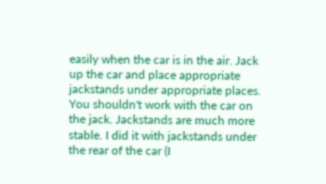easily when the car is in the air. Jack up the car and place appropriate jackstands under appropriate places. You shouldn't work with the car on the jack. Jackstands are much more stable. I did it with jackstands under the rear of the car (I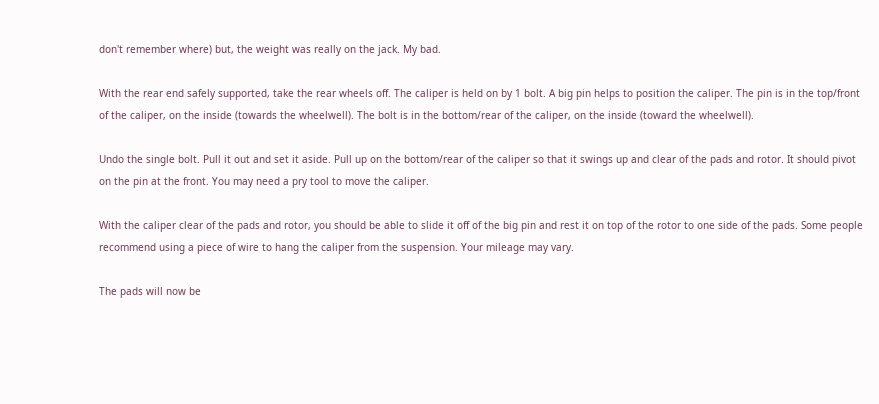don't remember where) but, the weight was really on the jack. My bad.

With the rear end safely supported, take the rear wheels off. The caliper is held on by 1 bolt. A big pin helps to position the caliper. The pin is in the top/front of the caliper, on the inside (towards the wheelwell). The bolt is in the bottom/rear of the caliper, on the inside (toward the wheelwell).

Undo the single bolt. Pull it out and set it aside. Pull up on the bottom/rear of the caliper so that it swings up and clear of the pads and rotor. It should pivot on the pin at the front. You may need a pry tool to move the caliper.

With the caliper clear of the pads and rotor, you should be able to slide it off of the big pin and rest it on top of the rotor to one side of the pads. Some people recommend using a piece of wire to hang the caliper from the suspension. Your mileage may vary.

The pads will now be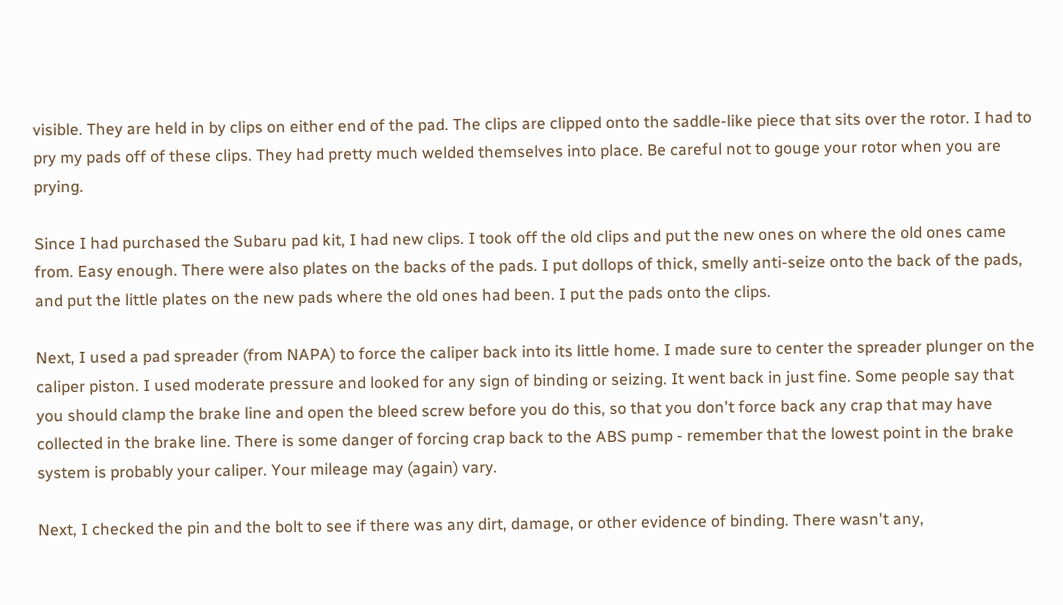visible. They are held in by clips on either end of the pad. The clips are clipped onto the saddle-like piece that sits over the rotor. I had to pry my pads off of these clips. They had pretty much welded themselves into place. Be careful not to gouge your rotor when you are prying.

Since I had purchased the Subaru pad kit, I had new clips. I took off the old clips and put the new ones on where the old ones came from. Easy enough. There were also plates on the backs of the pads. I put dollops of thick, smelly anti-seize onto the back of the pads, and put the little plates on the new pads where the old ones had been. I put the pads onto the clips.

Next, I used a pad spreader (from NAPA) to force the caliper back into its little home. I made sure to center the spreader plunger on the caliper piston. I used moderate pressure and looked for any sign of binding or seizing. It went back in just fine. Some people say that you should clamp the brake line and open the bleed screw before you do this, so that you don't force back any crap that may have collected in the brake line. There is some danger of forcing crap back to the ABS pump - remember that the lowest point in the brake system is probably your caliper. Your mileage may (again) vary.

Next, I checked the pin and the bolt to see if there was any dirt, damage, or other evidence of binding. There wasn't any,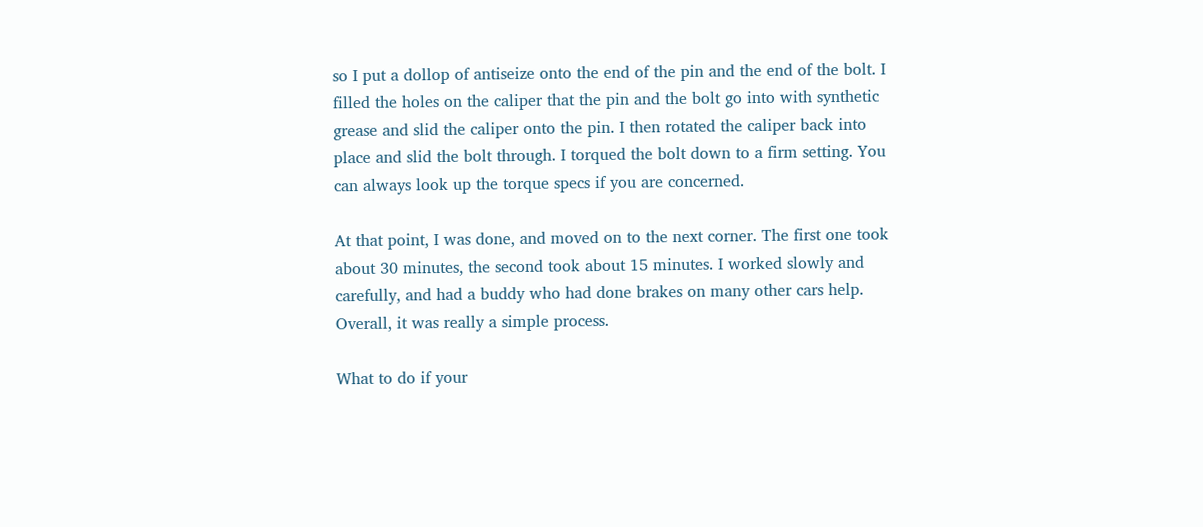so I put a dollop of antiseize onto the end of the pin and the end of the bolt. I filled the holes on the caliper that the pin and the bolt go into with synthetic grease and slid the caliper onto the pin. I then rotated the caliper back into place and slid the bolt through. I torqued the bolt down to a firm setting. You can always look up the torque specs if you are concerned.

At that point, I was done, and moved on to the next corner. The first one took about 30 minutes, the second took about 15 minutes. I worked slowly and carefully, and had a buddy who had done brakes on many other cars help. Overall, it was really a simple process.

What to do if your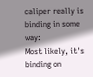caliper really is binding in some way:
Most likely, it's binding on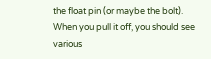the float pin (or maybe the bolt). When you pull it off, you should see various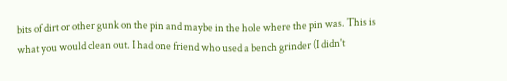bits of dirt or other gunk on the pin and maybe in the hole where the pin was. This is what you would clean out. I had one friend who used a bench grinder (I didn't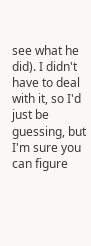see what he did). I didn't have to deal with it, so I'd just be guessing, but I'm sure you can figure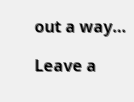out a way…

Leave a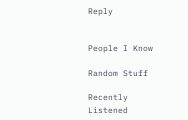Reply


People I Know

Random Stuff

Recently Listened